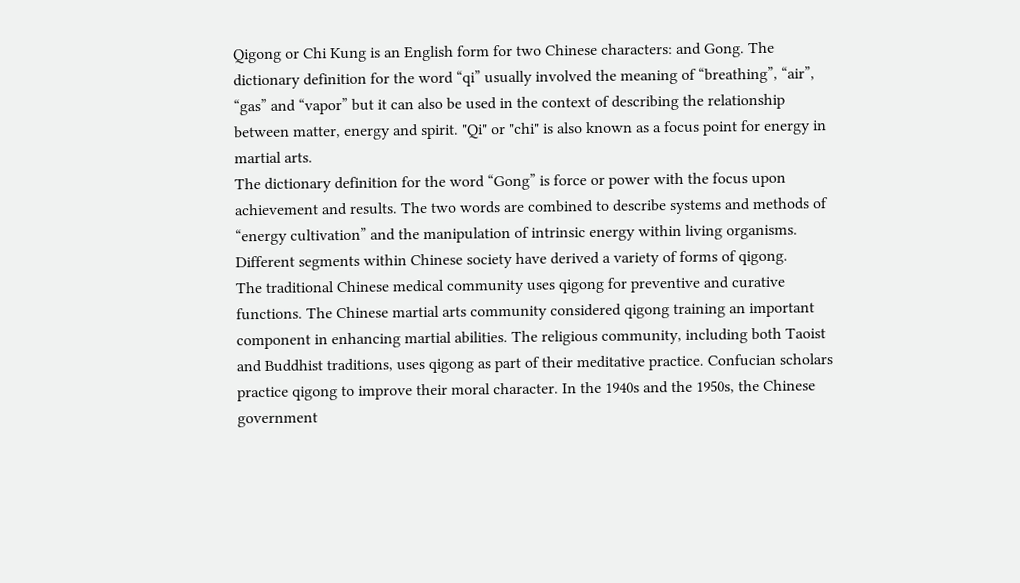Qigong or Chi Kung is an English form for two Chinese characters: and Gong. The dictionary definition for the word “qi” usually involved the meaning of “breathing”, “air”, “gas” and “vapor” but it can also be used in the context of describing the relationship between matter, energy and spirit. "Qi" or "chi" is also known as a focus point for energy in martial arts.
The dictionary definition for the word “Gong” is force or power with the focus upon achievement and results. The two words are combined to describe systems and methods of “energy cultivation” and the manipulation of intrinsic energy within living organisms.
Different segments within Chinese society have derived a variety of forms of qigong.
The traditional Chinese medical community uses qigong for preventive and curative functions. The Chinese martial arts community considered qigong training an important component in enhancing martial abilities. The religious community, including both Taoist and Buddhist traditions, uses qigong as part of their meditative practice. Confucian scholars practice qigong to improve their moral character. In the 1940s and the 1950s, the Chinese government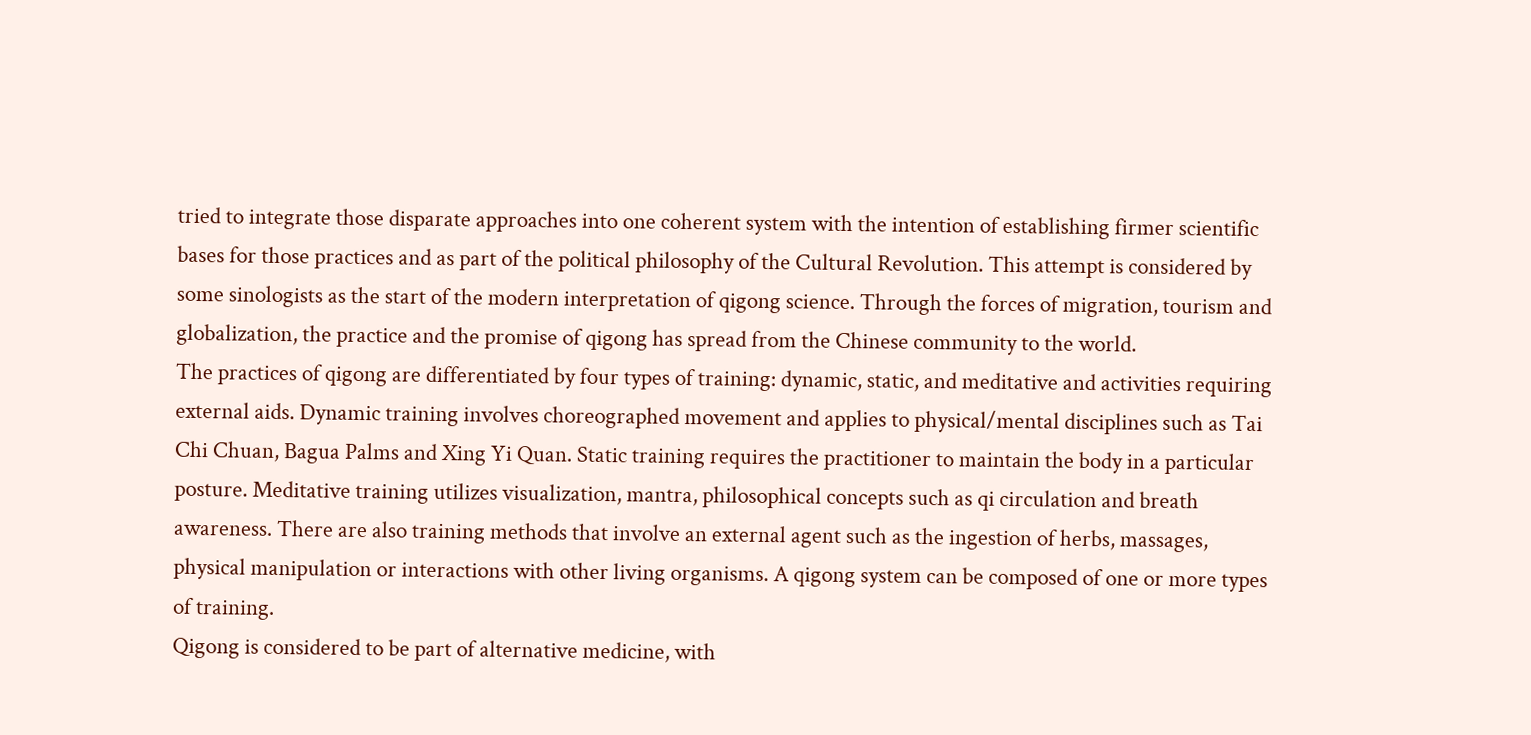tried to integrate those disparate approaches into one coherent system with the intention of establishing firmer scientific bases for those practices and as part of the political philosophy of the Cultural Revolution. This attempt is considered by some sinologists as the start of the modern interpretation of qigong science. Through the forces of migration, tourism and globalization, the practice and the promise of qigong has spread from the Chinese community to the world.
The practices of qigong are differentiated by four types of training: dynamic, static, and meditative and activities requiring external aids. Dynamic training involves choreographed movement and applies to physical/mental disciplines such as Tai Chi Chuan, Bagua Palms and Xing Yi Quan. Static training requires the practitioner to maintain the body in a particular posture. Meditative training utilizes visualization, mantra, philosophical concepts such as qi circulation and breath awareness. There are also training methods that involve an external agent such as the ingestion of herbs, massages, physical manipulation or interactions with other living organisms. A qigong system can be composed of one or more types of training.
Qigong is considered to be part of alternative medicine, with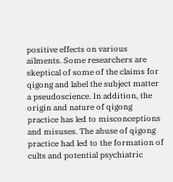positive effects on various ailments. Some researchers are skeptical of some of the claims for qigong and label the subject matter a pseudoscience. In addition, the origin and nature of qigong practice has led to misconceptions and misuses. The abuse of qigong practice had led to the formation of cults and potential psychiatric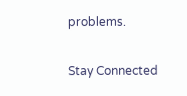problems.

Stay Connected